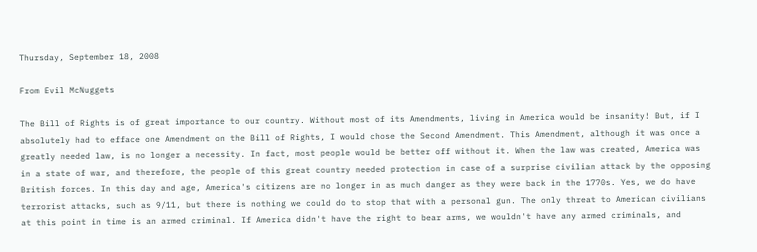Thursday, September 18, 2008

From Evil McNuggets

The Bill of Rights is of great importance to our country. Without most of its Amendments, living in America would be insanity! But, if I absolutely had to efface one Amendment on the Bill of Rights, I would chose the Second Amendment. This Amendment, although it was once a greatly needed law, is no longer a necessity. In fact, most people would be better off without it. When the law was created, America was in a state of war, and therefore, the people of this great country needed protection in case of a surprise civilian attack by the opposing British forces. In this day and age, America's citizens are no longer in as much danger as they were back in the 1770s. Yes, we do have terrorist attacks, such as 9/11, but there is nothing we could do to stop that with a personal gun. The only threat to American civilians at this point in time is an armed criminal. If America didn't have the right to bear arms, we wouldn't have any armed criminals, and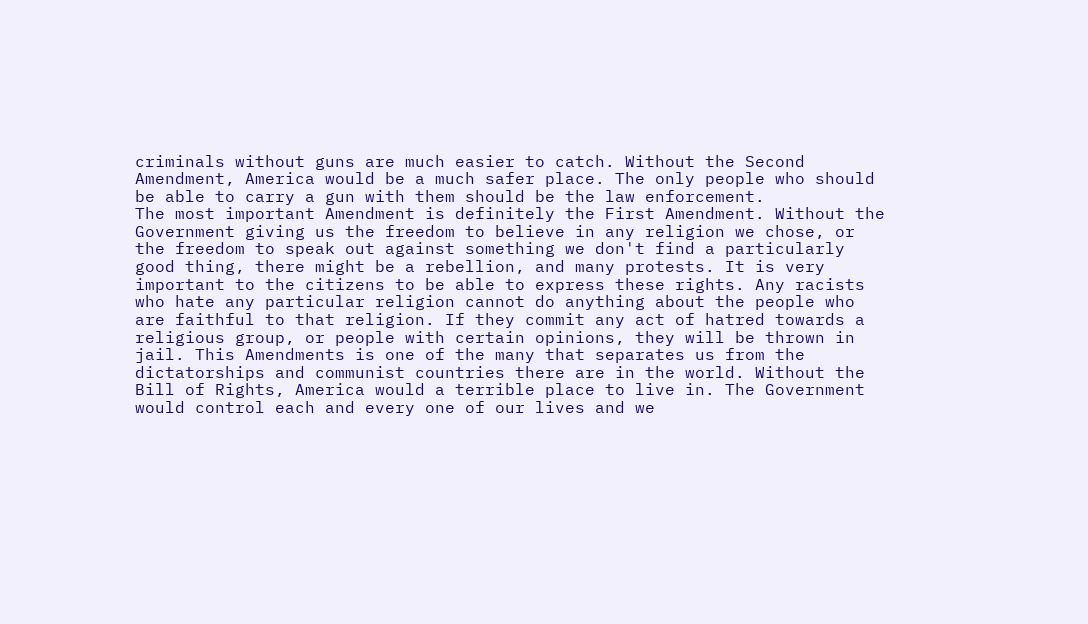criminals without guns are much easier to catch. Without the Second Amendment, America would be a much safer place. The only people who should be able to carry a gun with them should be the law enforcement.
The most important Amendment is definitely the First Amendment. Without the Government giving us the freedom to believe in any religion we chose, or the freedom to speak out against something we don't find a particularly good thing, there might be a rebellion, and many protests. It is very important to the citizens to be able to express these rights. Any racists who hate any particular religion cannot do anything about the people who are faithful to that religion. If they commit any act of hatred towards a religious group, or people with certain opinions, they will be thrown in jail. This Amendments is one of the many that separates us from the dictatorships and communist countries there are in the world. Without the Bill of Rights, America would a terrible place to live in. The Government would control each and every one of our lives and we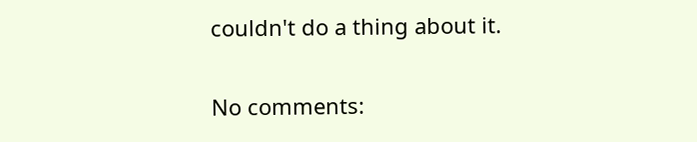couldn't do a thing about it.

No comments: